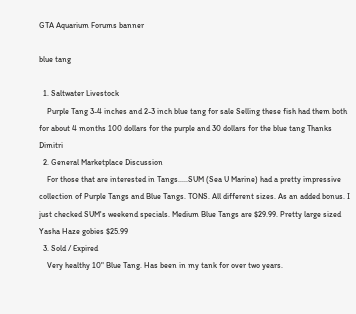GTA Aquarium Forums banner

blue tang

  1. Saltwater Livestock
    Purple Tang 3-4 inches and 2-3 inch blue tang for sale Selling these fish had them both for about 4 months 100 dollars for the purple and 30 dollars for the blue tang Thanks Dimitri
  2. General Marketplace Discussion
    For those that are interested in Tangs.....SUM (Sea U Marine) had a pretty impressive collection of Purple Tangs and Blue Tangs. TONS. All different sizes. As an added bonus. I just checked SUM's weekend specials. Medium Blue Tangs are $29.99. Pretty large sized Yasha Haze gobies $25.99
  3. Sold / Expired
    Very healthy 10" Blue Tang. Has been in my tank for over two years.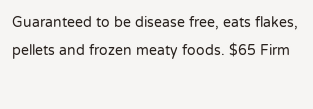Guaranteed to be disease free, eats flakes, pellets and frozen meaty foods. $65 Firm